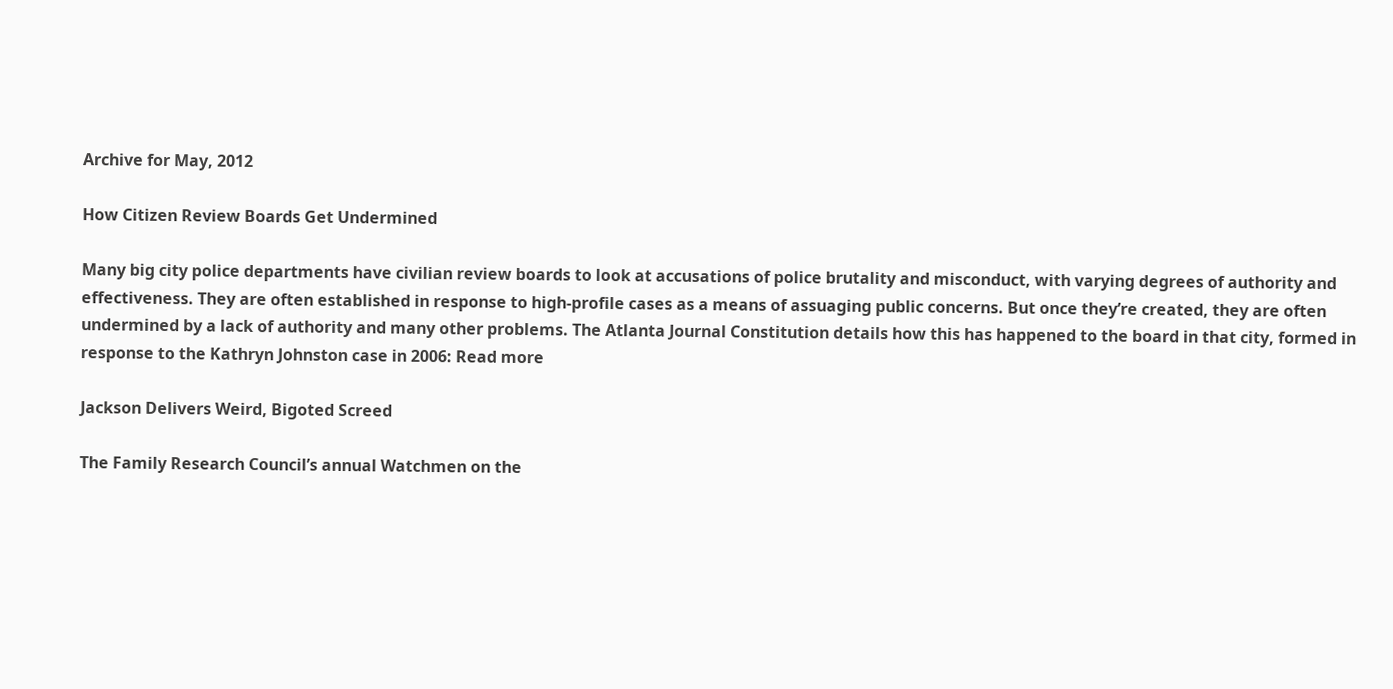Archive for May, 2012

How Citizen Review Boards Get Undermined

Many big city police departments have civilian review boards to look at accusations of police brutality and misconduct, with varying degrees of authority and effectiveness. They are often established in response to high-profile cases as a means of assuaging public concerns. But once they’re created, they are often undermined by a lack of authority and many other problems. The Atlanta Journal Constitution details how this has happened to the board in that city, formed in response to the Kathryn Johnston case in 2006: Read more

Jackson Delivers Weird, Bigoted Screed

The Family Research Council’s annual Watchmen on the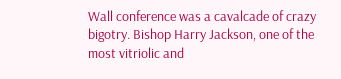Wall conference was a cavalcade of crazy bigotry. Bishop Harry Jackson, one of the most vitriolic and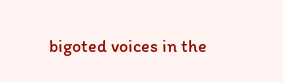bigoted voices in the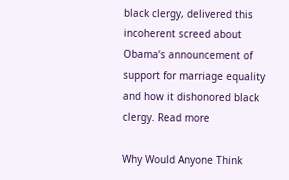black clergy, delivered this incoherent screed about Obama’s announcement of support for marriage equality and how it dishonored black clergy. Read more

Why Would Anyone Think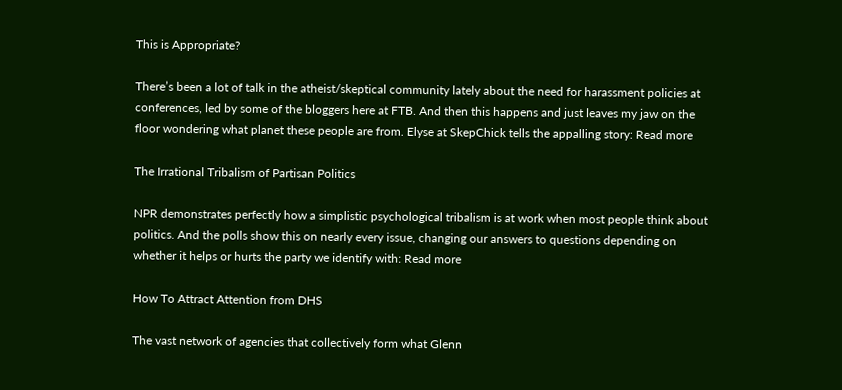This is Appropriate?

There’s been a lot of talk in the atheist/skeptical community lately about the need for harassment policies at conferences, led by some of the bloggers here at FTB. And then this happens and just leaves my jaw on the floor wondering what planet these people are from. Elyse at SkepChick tells the appalling story: Read more

The Irrational Tribalism of Partisan Politics

NPR demonstrates perfectly how a simplistic psychological tribalism is at work when most people think about politics. And the polls show this on nearly every issue, changing our answers to questions depending on whether it helps or hurts the party we identify with: Read more

How To Attract Attention from DHS

The vast network of agencies that collectively form what Glenn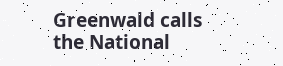Greenwald calls the National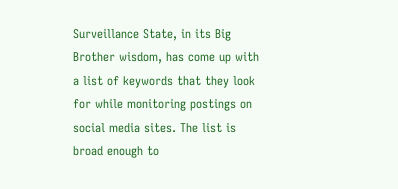Surveillance State, in its Big Brother wisdom, has come up with a list of keywords that they look for while monitoring postings on social media sites. The list is broad enough to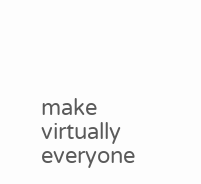make virtually everyone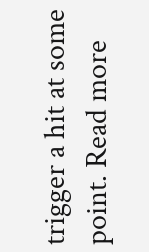trigger a hit at some point. Read more